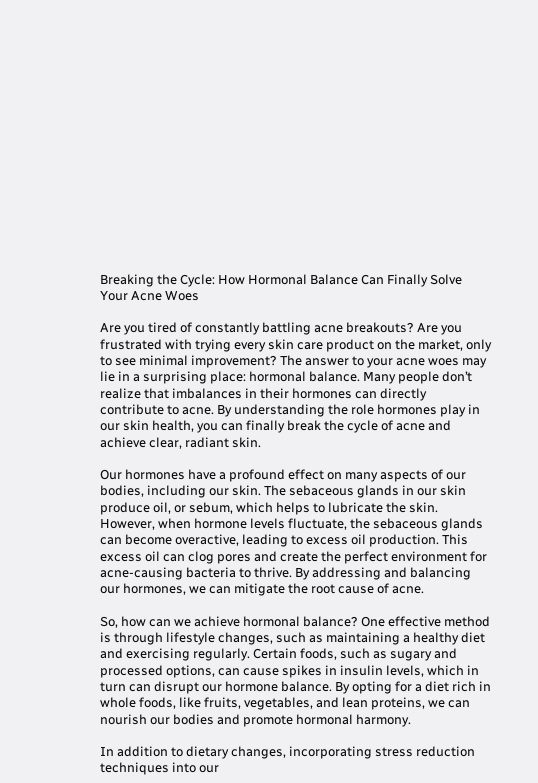Breaking the Cycle: How Hormonal Balance Can Finally Solve Your Acne Woes

Are you tired of constantly battling acne breakouts? Are you frustrated with trying every skin care product on the market, only to see minimal improvement? The answer to your acne woes may lie in a surprising place: hormonal balance. Many people don’t realize that imbalances in their hormones can directly contribute to acne. By understanding the role hormones play in our skin health, you can finally break the cycle of acne and achieve clear, radiant skin.

Our hormones have a profound effect on many aspects of our bodies, including our skin. The sebaceous glands in our skin produce oil, or sebum, which helps to lubricate the skin. However, when hormone levels fluctuate, the sebaceous glands can become overactive, leading to excess oil production. This excess oil can clog pores and create the perfect environment for acne-causing bacteria to thrive. By addressing and balancing our hormones, we can mitigate the root cause of acne.

So, how can we achieve hormonal balance? One effective method is through lifestyle changes, such as maintaining a healthy diet and exercising regularly. Certain foods, such as sugary and processed options, can cause spikes in insulin levels, which in turn can disrupt our hormone balance. By opting for a diet rich in whole foods, like fruits, vegetables, and lean proteins, we can nourish our bodies and promote hormonal harmony.

In addition to dietary changes, incorporating stress reduction techniques into our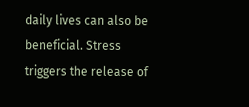daily lives can also be beneficial. Stress triggers the release of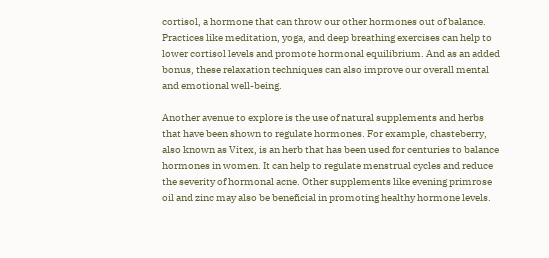cortisol, a hormone that can throw our other hormones out of balance. Practices like meditation, yoga, and deep breathing exercises can help to lower cortisol levels and promote hormonal equilibrium. And as an added bonus, these relaxation techniques can also improve our overall mental and emotional well-being.

Another avenue to explore is the use of natural supplements and herbs that have been shown to regulate hormones. For example, chasteberry, also known as Vitex, is an herb that has been used for centuries to balance hormones in women. It can help to regulate menstrual cycles and reduce the severity of hormonal acne. Other supplements like evening primrose oil and zinc may also be beneficial in promoting healthy hormone levels.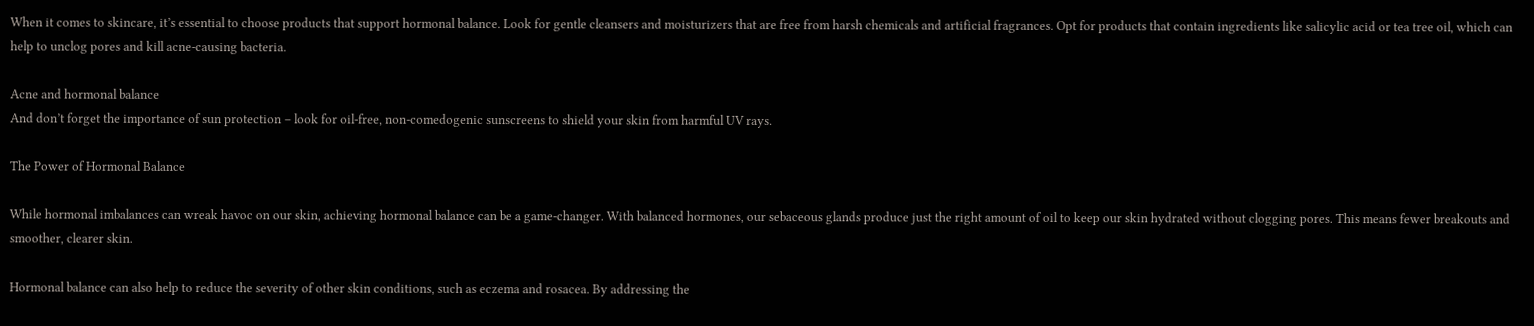When it comes to skincare, it’s essential to choose products that support hormonal balance. Look for gentle cleansers and moisturizers that are free from harsh chemicals and artificial fragrances. Opt for products that contain ingredients like salicylic acid or tea tree oil, which can help to unclog pores and kill acne-causing bacteria.

Acne and hormonal balance
And don’t forget the importance of sun protection – look for oil-free, non-comedogenic sunscreens to shield your skin from harmful UV rays.

The Power of Hormonal Balance

While hormonal imbalances can wreak havoc on our skin, achieving hormonal balance can be a game-changer. With balanced hormones, our sebaceous glands produce just the right amount of oil to keep our skin hydrated without clogging pores. This means fewer breakouts and smoother, clearer skin.

Hormonal balance can also help to reduce the severity of other skin conditions, such as eczema and rosacea. By addressing the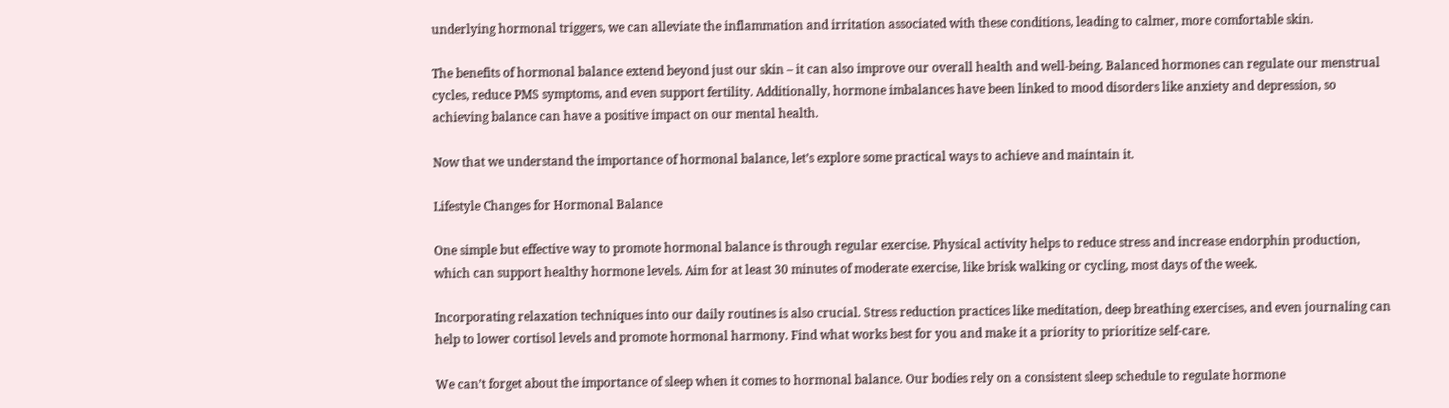underlying hormonal triggers, we can alleviate the inflammation and irritation associated with these conditions, leading to calmer, more comfortable skin.

The benefits of hormonal balance extend beyond just our skin – it can also improve our overall health and well-being. Balanced hormones can regulate our menstrual cycles, reduce PMS symptoms, and even support fertility. Additionally, hormone imbalances have been linked to mood disorders like anxiety and depression, so achieving balance can have a positive impact on our mental health.

Now that we understand the importance of hormonal balance, let’s explore some practical ways to achieve and maintain it.

Lifestyle Changes for Hormonal Balance

One simple but effective way to promote hormonal balance is through regular exercise. Physical activity helps to reduce stress and increase endorphin production, which can support healthy hormone levels. Aim for at least 30 minutes of moderate exercise, like brisk walking or cycling, most days of the week.

Incorporating relaxation techniques into our daily routines is also crucial. Stress reduction practices like meditation, deep breathing exercises, and even journaling can help to lower cortisol levels and promote hormonal harmony. Find what works best for you and make it a priority to prioritize self-care.

We can’t forget about the importance of sleep when it comes to hormonal balance. Our bodies rely on a consistent sleep schedule to regulate hormone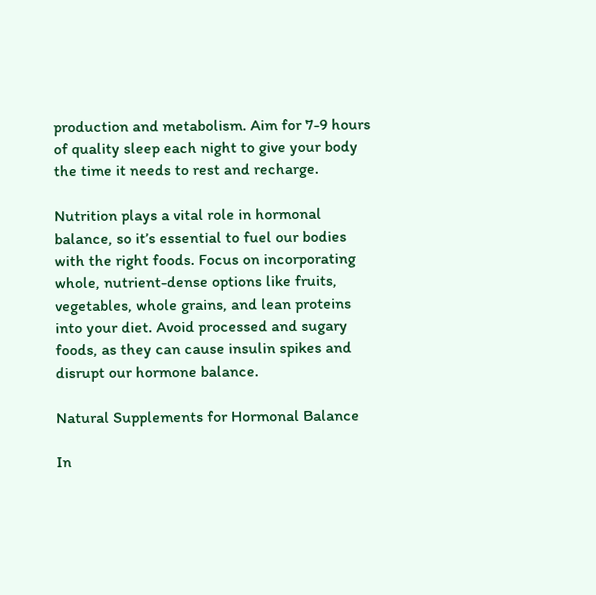production and metabolism. Aim for 7-9 hours of quality sleep each night to give your body the time it needs to rest and recharge.

Nutrition plays a vital role in hormonal balance, so it’s essential to fuel our bodies with the right foods. Focus on incorporating whole, nutrient-dense options like fruits, vegetables, whole grains, and lean proteins into your diet. Avoid processed and sugary foods, as they can cause insulin spikes and disrupt our hormone balance.

Natural Supplements for Hormonal Balance

In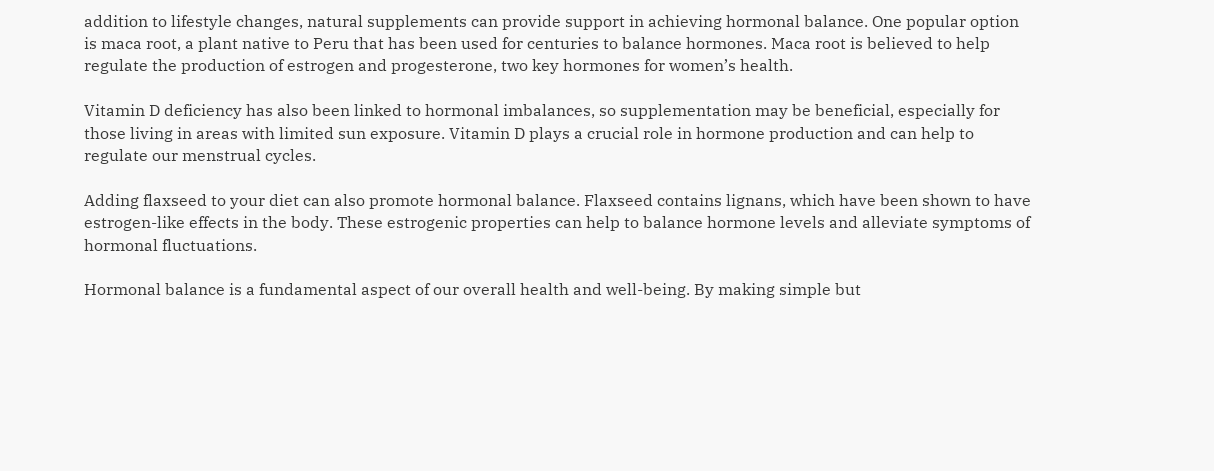addition to lifestyle changes, natural supplements can provide support in achieving hormonal balance. One popular option is maca root, a plant native to Peru that has been used for centuries to balance hormones. Maca root is believed to help regulate the production of estrogen and progesterone, two key hormones for women’s health.

Vitamin D deficiency has also been linked to hormonal imbalances, so supplementation may be beneficial, especially for those living in areas with limited sun exposure. Vitamin D plays a crucial role in hormone production and can help to regulate our menstrual cycles.

Adding flaxseed to your diet can also promote hormonal balance. Flaxseed contains lignans, which have been shown to have estrogen-like effects in the body. These estrogenic properties can help to balance hormone levels and alleviate symptoms of hormonal fluctuations.

Hormonal balance is a fundamental aspect of our overall health and well-being. By making simple but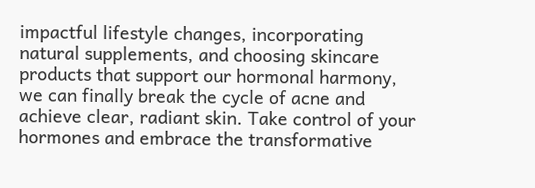impactful lifestyle changes, incorporating natural supplements, and choosing skincare products that support our hormonal harmony, we can finally break the cycle of acne and achieve clear, radiant skin. Take control of your hormones and embrace the transformative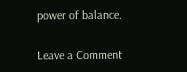power of balance.

Leave a Comment